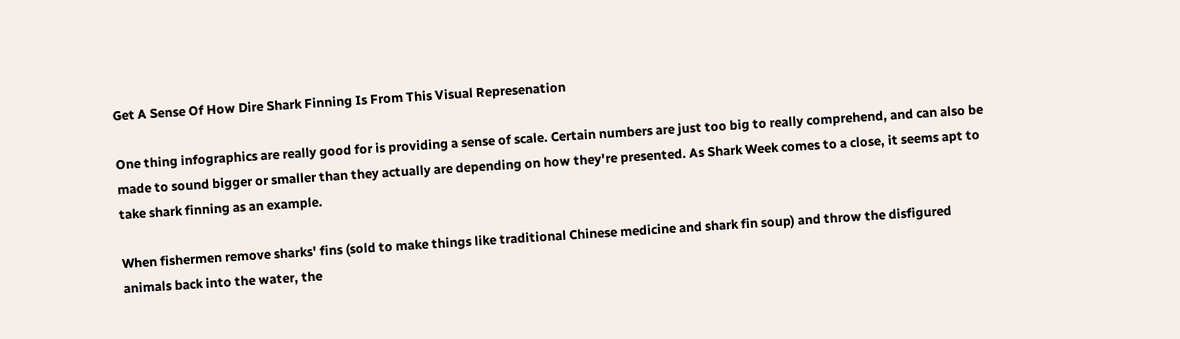Get A Sense Of How Dire Shark Finning Is From This Visual Represenation

One thing infographics are really good for is providing a sense of scale. Certain numbers are just too big to really comprehend, and can also be made to sound bigger or smaller than they actually are depending on how they're presented. As Shark Week comes to a close, it seems apt to take shark finning as an example.

When fishermen remove sharks' fins (sold to make things like traditional Chinese medicine and shark fin soup) and throw the disfigured animals back into the water, the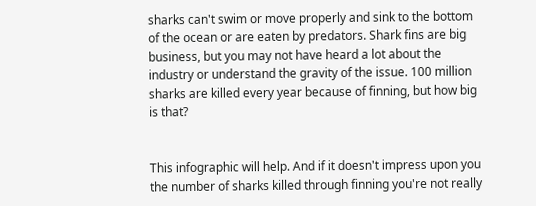sharks can't swim or move properly and sink to the bottom of the ocean or are eaten by predators. Shark fins are big business, but you may not have heard a lot about the industry or understand the gravity of the issue. 100 million sharks are killed every year because of finning, but how big is that?


This infographic will help. And if it doesn't impress upon you the number of sharks killed through finning you're not really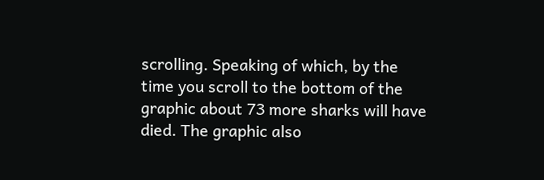scrolling. Speaking of which, by the time you scroll to the bottom of the graphic about 73 more sharks will have died. The graphic also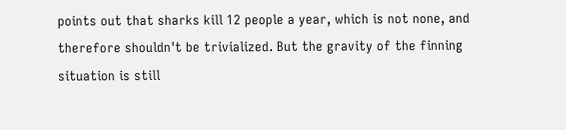points out that sharks kill 12 people a year, which is not none, and therefore shouldn't be trivialized. But the gravity of the finning situation is still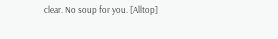clear. No soup for you. [Alltop]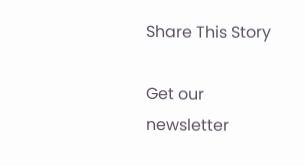Share This Story

Get our newsletter